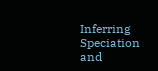Inferring Speciation and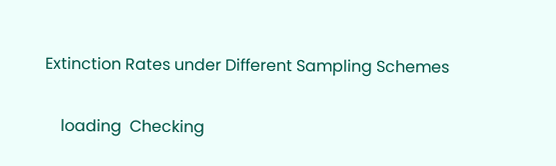Extinction Rates under Different Sampling Schemes

    loading  Checking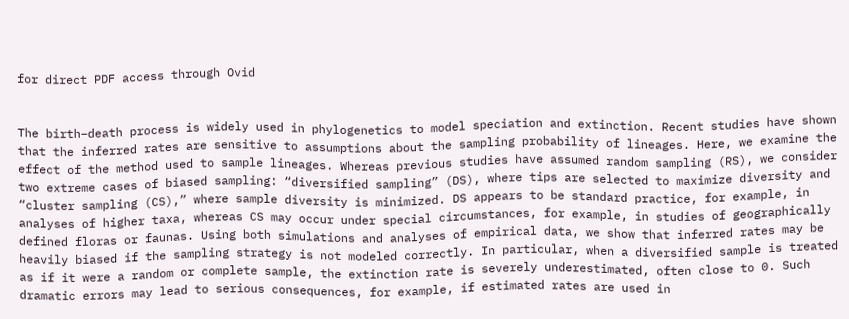for direct PDF access through Ovid


The birth–death process is widely used in phylogenetics to model speciation and extinction. Recent studies have shown that the inferred rates are sensitive to assumptions about the sampling probability of lineages. Here, we examine the effect of the method used to sample lineages. Whereas previous studies have assumed random sampling (RS), we consider two extreme cases of biased sampling: “diversified sampling” (DS), where tips are selected to maximize diversity and “cluster sampling (CS),” where sample diversity is minimized. DS appears to be standard practice, for example, in analyses of higher taxa, whereas CS may occur under special circumstances, for example, in studies of geographically defined floras or faunas. Using both simulations and analyses of empirical data, we show that inferred rates may be heavily biased if the sampling strategy is not modeled correctly. In particular, when a diversified sample is treated as if it were a random or complete sample, the extinction rate is severely underestimated, often close to 0. Such dramatic errors may lead to serious consequences, for example, if estimated rates are used in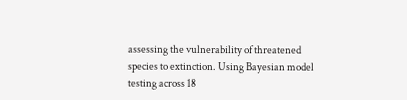assessing the vulnerability of threatened species to extinction. Using Bayesian model testing across 18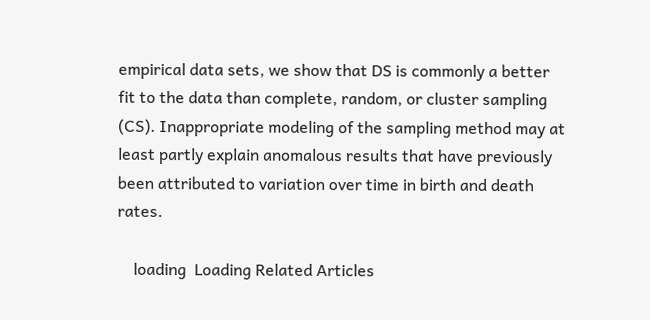empirical data sets, we show that DS is commonly a better fit to the data than complete, random, or cluster sampling (CS). Inappropriate modeling of the sampling method may at least partly explain anomalous results that have previously been attributed to variation over time in birth and death rates.

    loading  Loading Related Articles